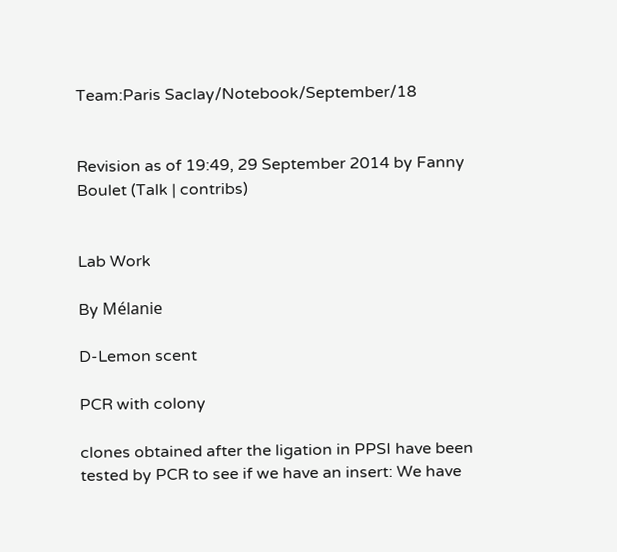Team:Paris Saclay/Notebook/September/18


Revision as of 19:49, 29 September 2014 by Fanny Boulet (Talk | contribs)


Lab Work

By Mélanie

D-Lemon scent

PCR with colony

clones obtained after the ligation in PPSI have been tested by PCR to see if we have an insert: We have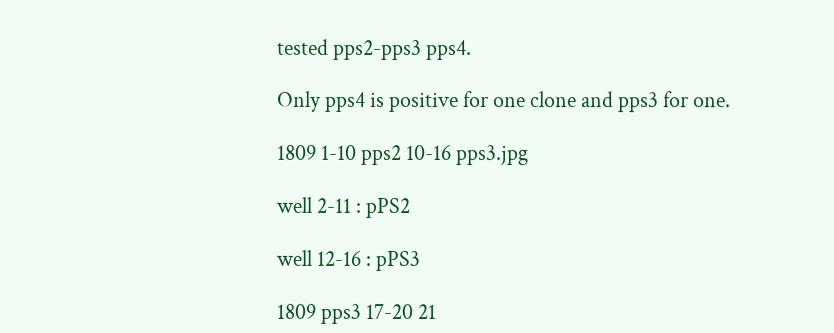tested pps2-pps3 pps4.

Only pps4 is positive for one clone and pps3 for one.

1809 1-10 pps2 10-16 pps3.jpg

well 2-11 : pPS2

well 12-16 : pPS3

1809 pps3 17-20 21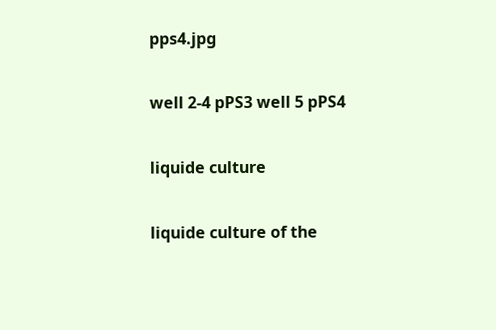pps4.jpg

well 2-4 pPS3 well 5 pPS4

liquide culture

liquide culture of the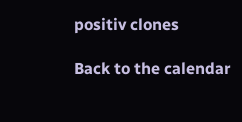positiv clones

Back to the calendar